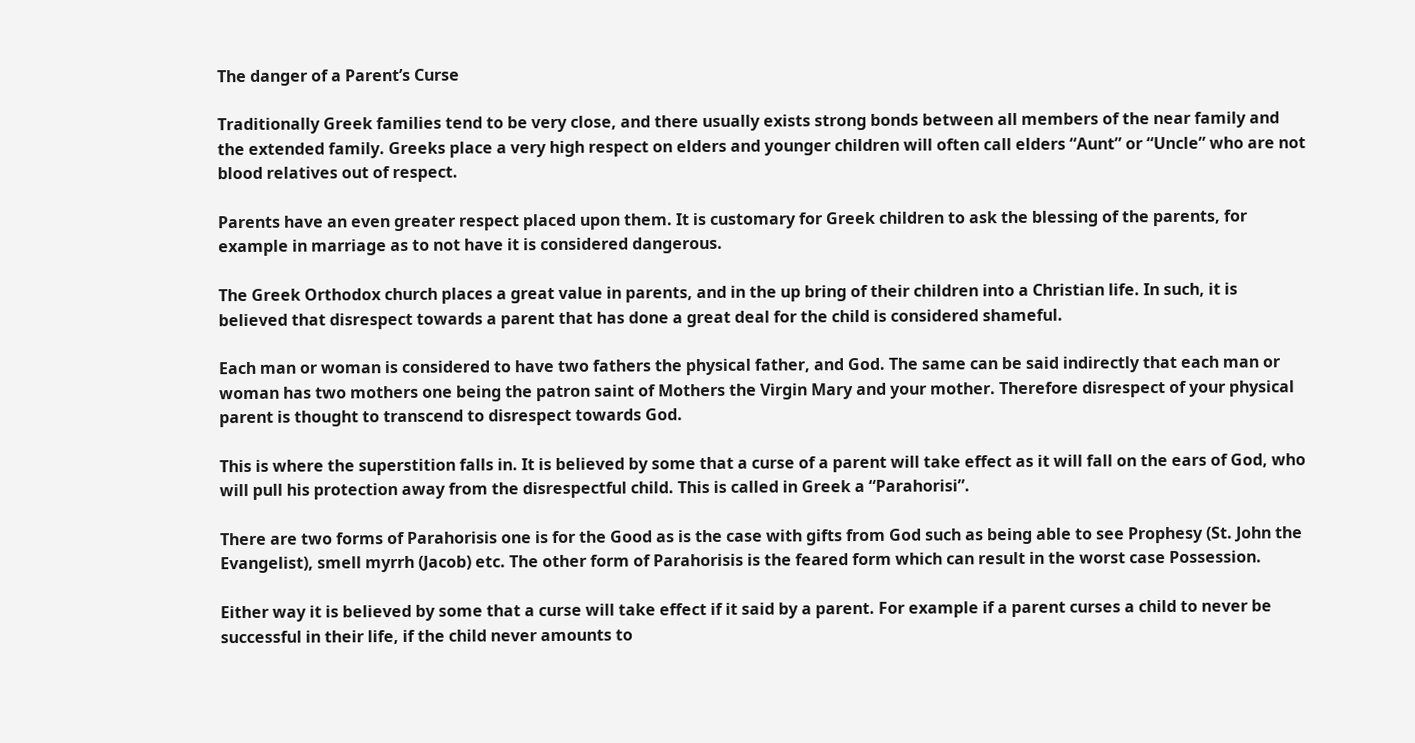The danger of a Parent’s Curse

Traditionally Greek families tend to be very close, and there usually exists strong bonds between all members of the near family and the extended family. Greeks place a very high respect on elders and younger children will often call elders “Aunt” or “Uncle” who are not blood relatives out of respect.

Parents have an even greater respect placed upon them. It is customary for Greek children to ask the blessing of the parents, for example in marriage as to not have it is considered dangerous.

The Greek Orthodox church places a great value in parents, and in the up bring of their children into a Christian life. In such, it is believed that disrespect towards a parent that has done a great deal for the child is considered shameful.

Each man or woman is considered to have two fathers the physical father, and God. The same can be said indirectly that each man or woman has two mothers one being the patron saint of Mothers the Virgin Mary and your mother. Therefore disrespect of your physical parent is thought to transcend to disrespect towards God.

This is where the superstition falls in. It is believed by some that a curse of a parent will take effect as it will fall on the ears of God, who will pull his protection away from the disrespectful child. This is called in Greek a “Parahorisi”.

There are two forms of Parahorisis one is for the Good as is the case with gifts from God such as being able to see Prophesy (St. John the Evangelist), smell myrrh (Jacob) etc. The other form of Parahorisis is the feared form which can result in the worst case Possession.

Either way it is believed by some that a curse will take effect if it said by a parent. For example if a parent curses a child to never be successful in their life, if the child never amounts to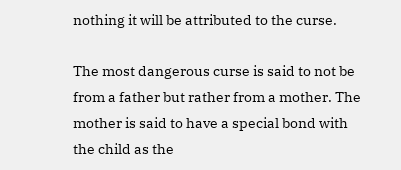nothing it will be attributed to the curse.

The most dangerous curse is said to not be from a father but rather from a mother. The mother is said to have a special bond with the child as the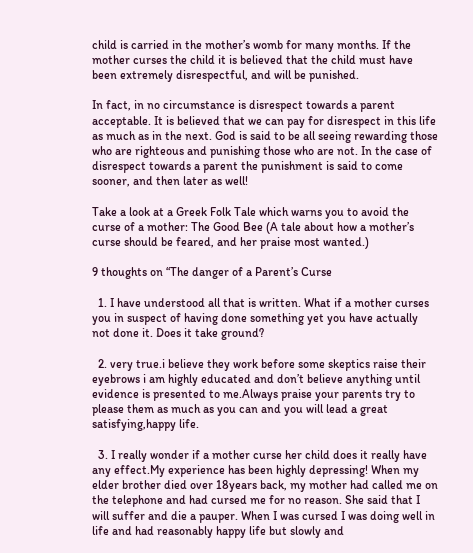child is carried in the mother’s womb for many months. If the mother curses the child it is believed that the child must have been extremely disrespectful, and will be punished.

In fact, in no circumstance is disrespect towards a parent acceptable. It is believed that we can pay for disrespect in this life as much as in the next. God is said to be all seeing rewarding those who are righteous and punishing those who are not. In the case of disrespect towards a parent the punishment is said to come sooner, and then later as well!

Take a look at a Greek Folk Tale which warns you to avoid the curse of a mother: The Good Bee (A tale about how a mother’s curse should be feared, and her praise most wanted.)

9 thoughts on “The danger of a Parent’s Curse

  1. I have understood all that is written. What if a mother curses you in suspect of having done something yet you have actually not done it. Does it take ground?

  2. very true.i believe they work before some skeptics raise their eyebrows i am highly educated and don’t believe anything until evidence is presented to me.Always praise your parents try to please them as much as you can and you will lead a great satisfying,happy life.

  3. I really wonder if a mother curse her child does it really have any effect.My experience has been highly depressing! When my elder brother died over 18years back, my mother had called me on the telephone and had cursed me for no reason. She said that I will suffer and die a pauper. When I was cursed I was doing well in life and had reasonably happy life but slowly and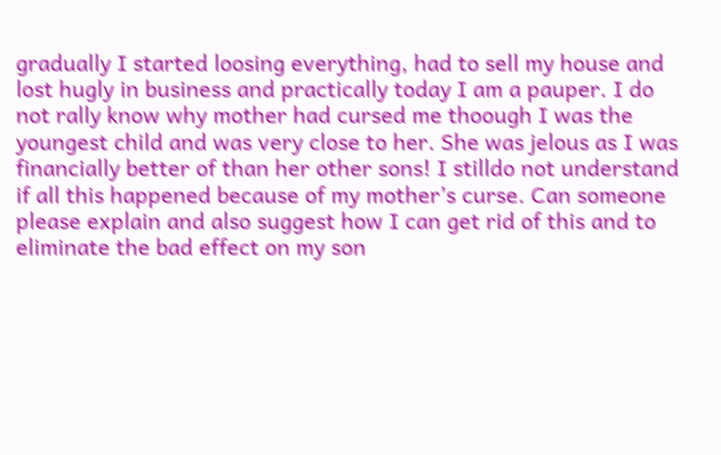gradually I started loosing everything, had to sell my house and lost hugly in business and practically today I am a pauper. I do not rally know why mother had cursed me thoough I was the youngest child and was very close to her. She was jelous as I was financially better of than her other sons! I stilldo not understand if all this happened because of my mother’s curse. Can someone please explain and also suggest how I can get rid of this and to eliminate the bad effect on my son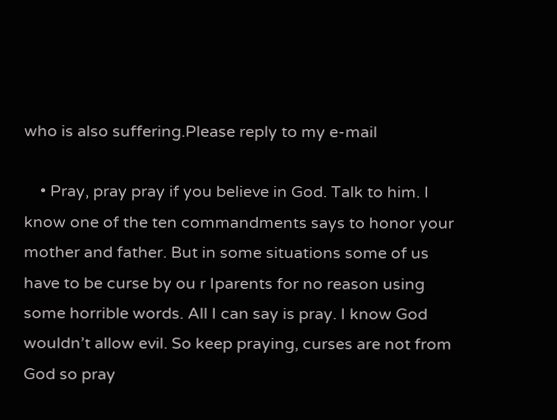who is also suffering.Please reply to my e-mail

    • Pray, pray pray if you believe in God. Talk to him. I know one of the ten commandments says to honor your mother and father. But in some situations some of us have to be curse by ou r Iparents for no reason using some horrible words. All I can say is pray. I know God wouldn’t allow evil. So keep praying, curses are not from God so pray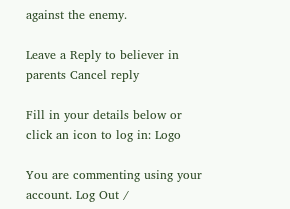against the enemy.

Leave a Reply to believer in parents Cancel reply

Fill in your details below or click an icon to log in: Logo

You are commenting using your account. Log Out /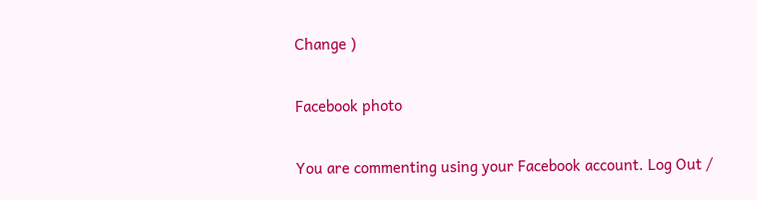Change )

Facebook photo

You are commenting using your Facebook account. Log Out /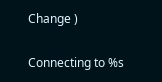Change )

Connecting to %s